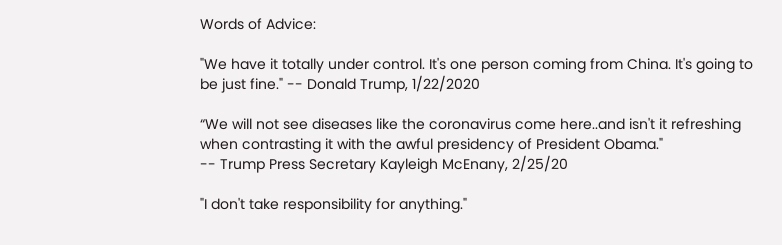Words of Advice:

"We have it totally under control. It's one person coming from China. It's going to be just fine." -- Donald Trump, 1/22/2020

“We will not see diseases like the coronavirus come here..and isn't it refreshing when contrasting it with the awful presidency of President Obama."
-- Trump Press Secretary Kayleigh McEnany, 2/25/20

"I don't take responsibility for anything."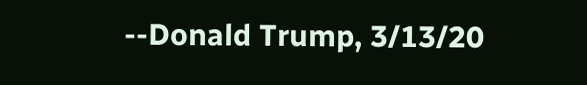--Donald Trump, 3/13/20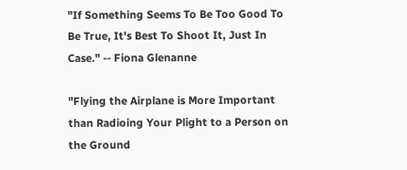"If Something Seems To Be Too Good To Be True, It's Best To Shoot It, Just In Case." -- Fiona Glenanne

"Flying the Airplane is More Important than Radioing Your Plight to a Person on the Ground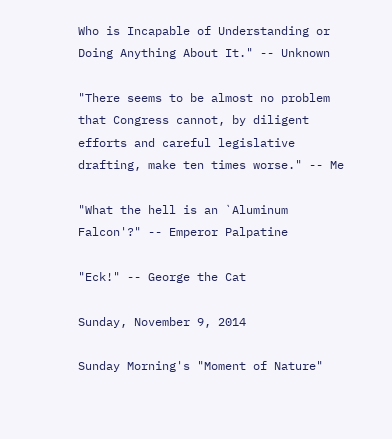Who is Incapable of Understanding or Doing Anything About It." -- Unknown

"There seems to be almost no problem that Congress cannot, by diligent efforts and careful legislative drafting, make ten times worse." -- Me

"What the hell is an `Aluminum Falcon'?" -- Emperor Palpatine

"Eck!" -- George the Cat

Sunday, November 9, 2014

Sunday Morning's "Moment of Nature"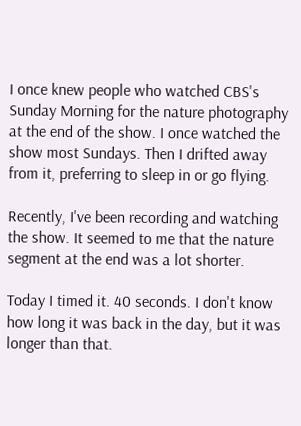I once knew people who watched CBS's Sunday Morning for the nature photography at the end of the show. I once watched the show most Sundays. Then I drifted away from it, preferring to sleep in or go flying.

Recently, I've been recording and watching the show. It seemed to me that the nature segment at the end was a lot shorter.

Today I timed it. 40 seconds. I don't know how long it was back in the day, but it was longer than that.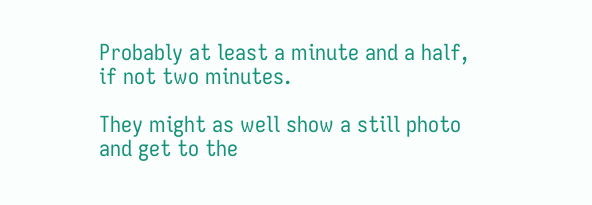Probably at least a minute and a half, if not two minutes.

They might as well show a still photo and get to the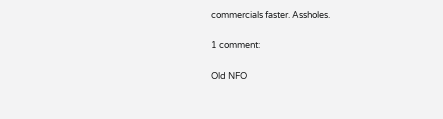commercials faster. Assholes.

1 comment:

Old NFO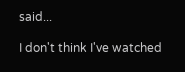said...

I don't think I've watched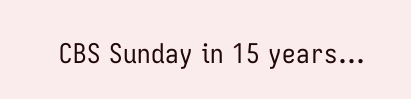CBS Sunday in 15 years...